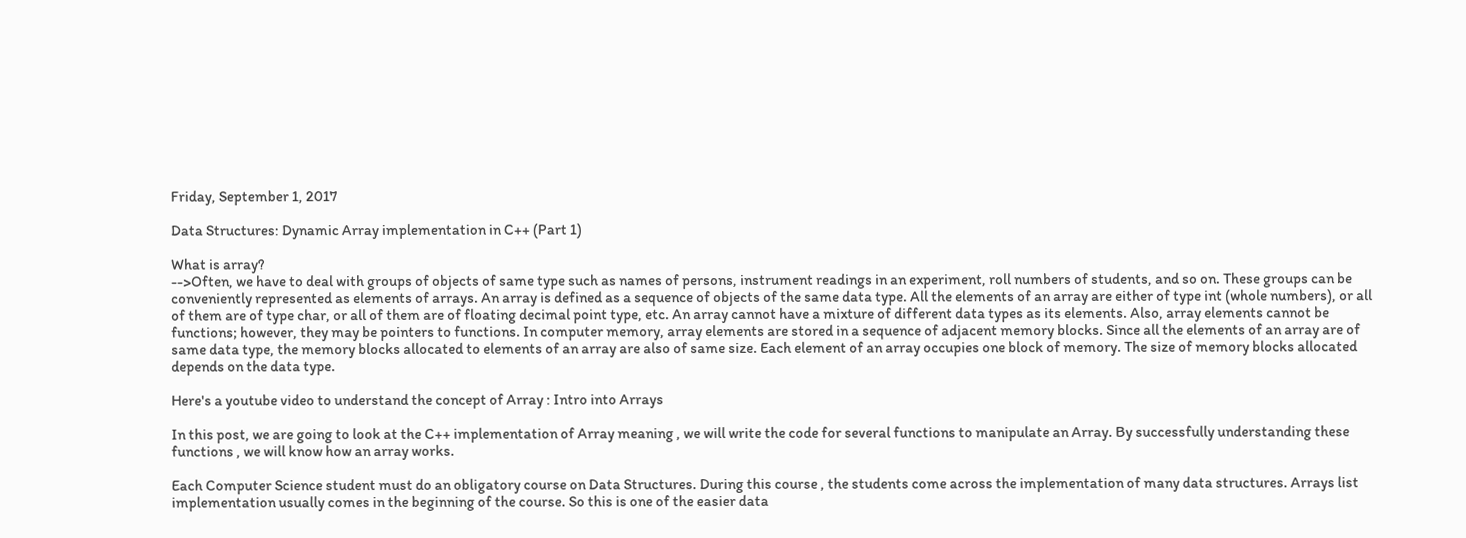Friday, September 1, 2017

Data Structures: Dynamic Array implementation in C++ (Part 1)

What is array?
-->Often, we have to deal with groups of objects of same type such as names of persons, instrument readings in an experiment, roll numbers of students, and so on. These groups can be conveniently represented as elements of arrays. An array is defined as a sequence of objects of the same data type. All the elements of an array are either of type int (whole numbers), or all of them are of type char, or all of them are of floating decimal point type, etc. An array cannot have a mixture of different data types as its elements. Also, array elements cannot be functions; however, they may be pointers to functions. In computer memory, array elements are stored in a sequence of adjacent memory blocks. Since all the elements of an array are of same data type, the memory blocks allocated to elements of an array are also of same size. Each element of an array occupies one block of memory. The size of memory blocks allocated depends on the data type.

Here's a youtube video to understand the concept of Array : Intro into Arrays

In this post, we are going to look at the C++ implementation of Array meaning , we will write the code for several functions to manipulate an Array. By successfully understanding these functions , we will know how an array works.

Each Computer Science student must do an obligatory course on Data Structures. During this course , the students come across the implementation of many data structures. Arrays list implementation usually comes in the beginning of the course. So this is one of the easier data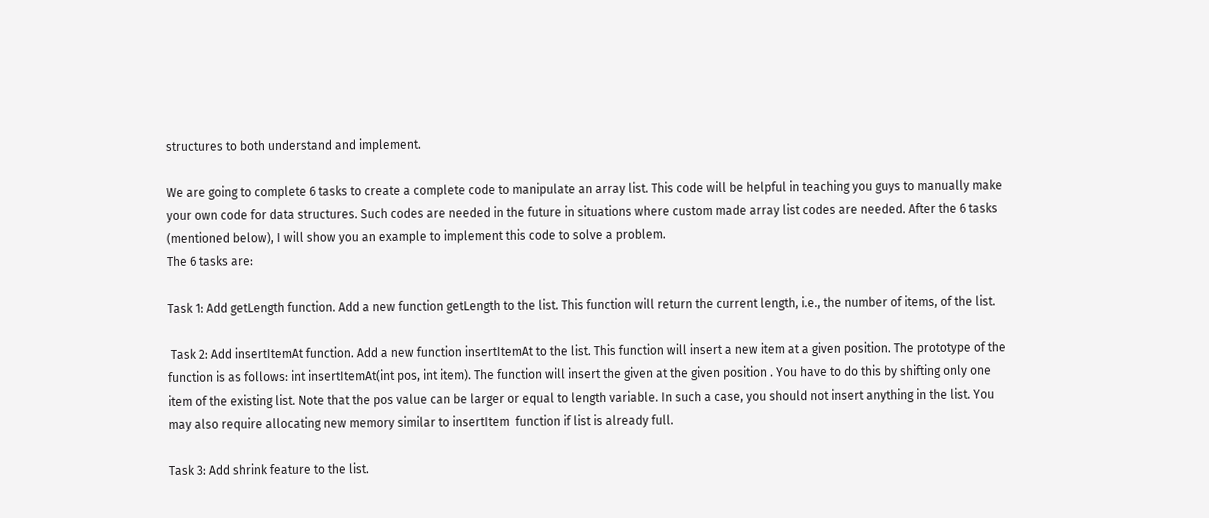structures to both understand and implement.

We are going to complete 6 tasks to create a complete code to manipulate an array list. This code will be helpful in teaching you guys to manually make your own code for data structures. Such codes are needed in the future in situations where custom made array list codes are needed. After the 6 tasks (mentioned below), I will show you an example to implement this code to solve a problem.
The 6 tasks are:

Task 1: Add getLength function. Add a new function getLength to the list. This function will return the current length, i.e., the number of items, of the list.

 Task 2: Add insertItemAt function. Add a new function insertItemAt to the list. This function will insert a new item at a given position. The prototype of the function is as follows: int insertItemAt(int pos, int item). The function will insert the given at the given position . You have to do this by shifting only one item of the existing list. Note that the pos value can be larger or equal to length variable. In such a case, you should not insert anything in the list. You may also require allocating new memory similar to insertItem  function if list is already full.

Task 3: Add shrink feature to the list.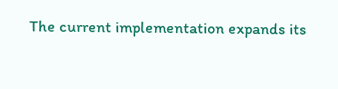The current implementation expands its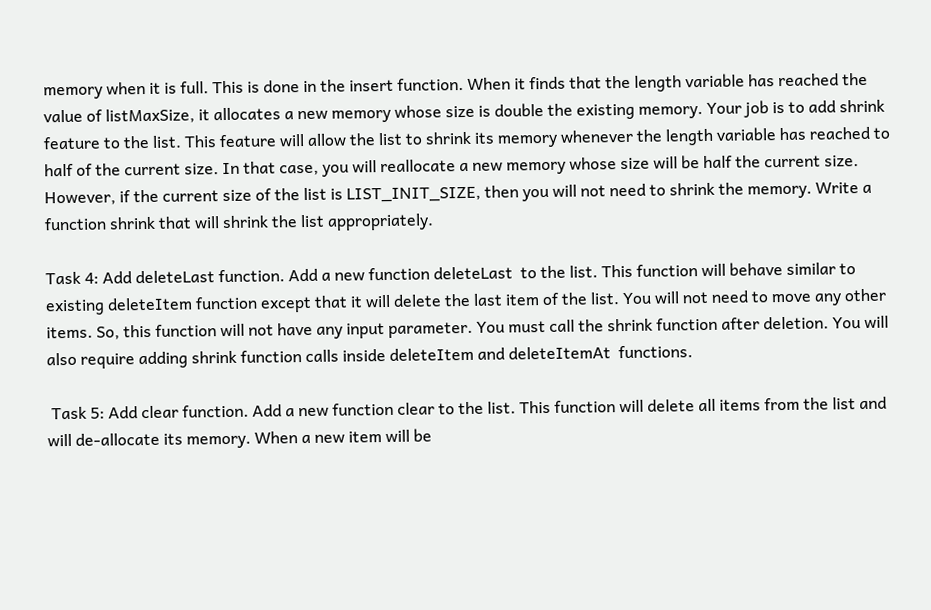memory when it is full. This is done in the insert function. When it finds that the length variable has reached the value of listMaxSize, it allocates a new memory whose size is double the existing memory. Your job is to add shrink feature to the list. This feature will allow the list to shrink its memory whenever the length variable has reached to half of the current size. In that case, you will reallocate a new memory whose size will be half the current size.
However, if the current size of the list is LIST_INIT_SIZE, then you will not need to shrink the memory. Write a function shrink that will shrink the list appropriately.

Task 4: Add deleteLast function. Add a new function deleteLast  to the list. This function will behave similar to existing deleteItem function except that it will delete the last item of the list. You will not need to move any other items. So, this function will not have any input parameter. You must call the shrink function after deletion. You will also require adding shrink function calls inside deleteItem and deleteItemAt  functions.

 Task 5: Add clear function. Add a new function clear to the list. This function will delete all items from the list and will de-allocate its memory. When a new item will be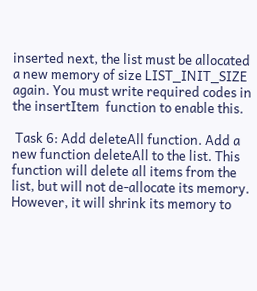inserted next, the list must be allocated a new memory of size LIST_INIT_SIZE again. You must write required codes in the insertItem  function to enable this.

 Task 6: Add deleteAll function. Add a new function deleteAll to the list. This function will delete all items from the list, but will not de-allocate its memory. However, it will shrink its memory to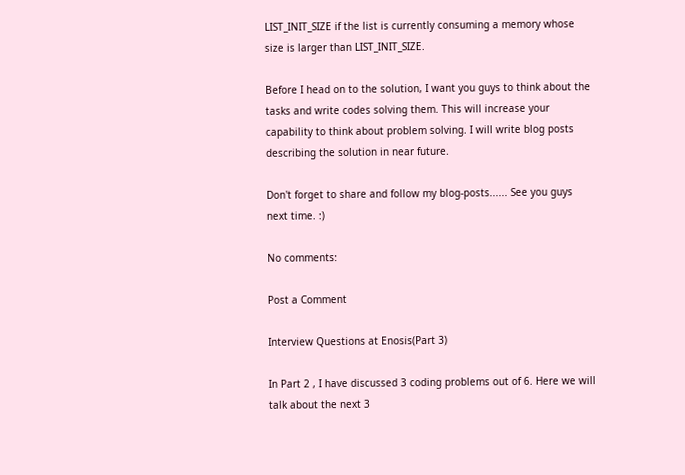LIST_INIT_SIZE if the list is currently consuming a memory whose size is larger than LIST_INIT_SIZE.

Before I head on to the solution, I want you guys to think about the tasks and write codes solving them. This will increase your capability to think about problem solving. I will write blog posts describing the solution in near future.

Don't forget to share and follow my blog-posts...... See you guys next time. :)

No comments:

Post a Comment

Interview Questions at Enosis(Part 3)

In Part 2 , I have discussed 3 coding problems out of 6. Here we will talk about the next 3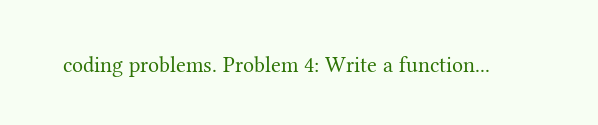coding problems. Problem 4: Write a function...